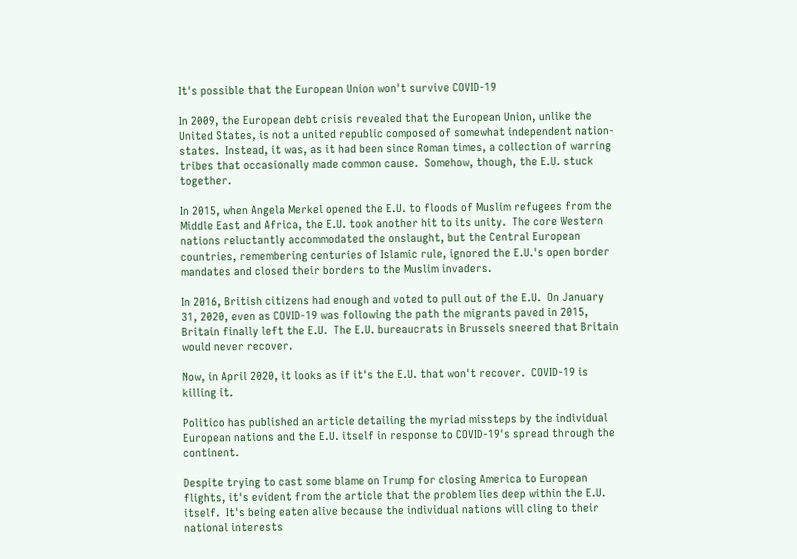It's possible that the European Union won't survive COVID-19

In 2009, the European debt crisis revealed that the European Union, unlike the United States, is not a united republic composed of somewhat independent nation-states.  Instead, it was, as it had been since Roman times, a collection of warring tribes that occasionally made common cause.  Somehow, though, the E.U. stuck together.

In 2015, when Angela Merkel opened the E.U. to floods of Muslim refugees from the Middle East and Africa, the E.U. took another hit to its unity.  The core Western nations reluctantly accommodated the onslaught, but the Central European countries, remembering centuries of Islamic rule, ignored the E.U.'s open border mandates and closed their borders to the Muslim invaders.

In 2016, British citizens had enough and voted to pull out of the E.U.  On January 31, 2020, even as COVID-19 was following the path the migrants paved in 2015, Britain finally left the E.U.  The E.U. bureaucrats in Brussels sneered that Britain would never recover.

Now, in April 2020, it looks as if it's the E.U. that won't recover.  COVID-19 is killing it.

Politico has published an article detailing the myriad missteps by the individual European nations and the E.U. itself in response to COVID-19's spread through the continent.

Despite trying to cast some blame on Trump for closing America to European flights, it's evident from the article that the problem lies deep within the E.U. itself.  It's being eaten alive because the individual nations will cling to their national interests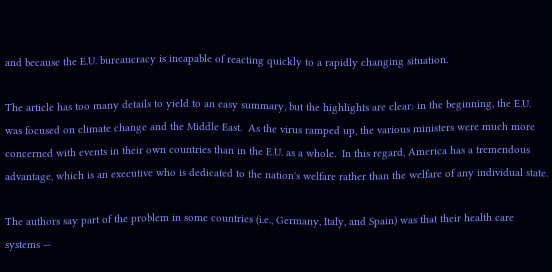and because the E.U. bureaucracy is incapable of reacting quickly to a rapidly changing situation.

The article has too many details to yield to an easy summary, but the highlights are clear: in the beginning, the E.U. was focused on climate change and the Middle East.  As the virus ramped up, the various ministers were much more concerned with events in their own countries than in the E.U. as a whole.  In this regard, America has a tremendous advantage, which is an executive who is dedicated to the nation's welfare rather than the welfare of any individual state.

The authors say part of the problem in some countries (i.e., Germany, Italy, and Spain) was that their health care systems —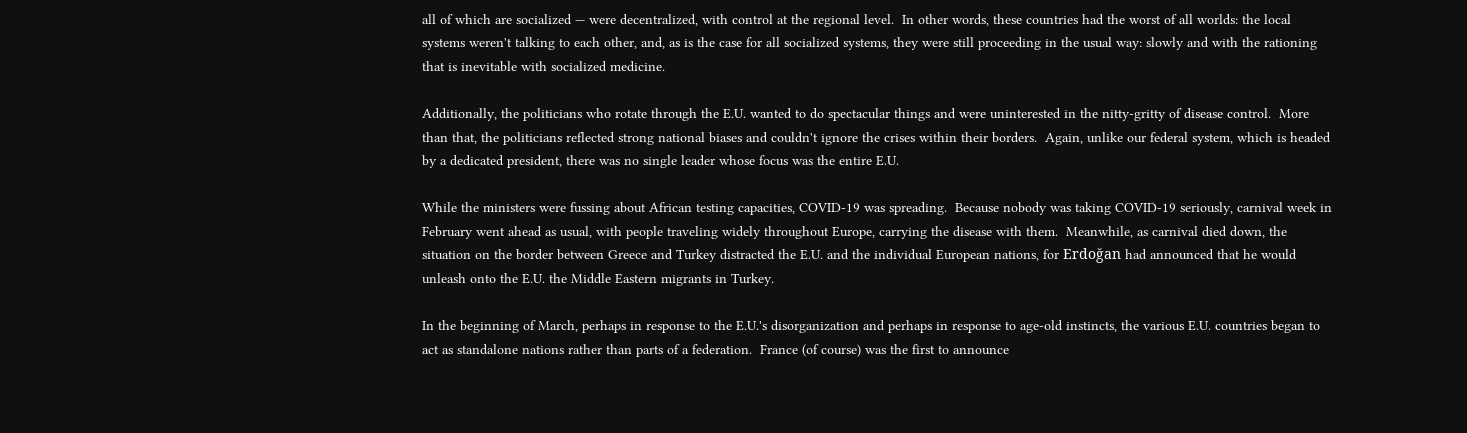all of which are socialized — were decentralized, with control at the regional level.  In other words, these countries had the worst of all worlds: the local systems weren't talking to each other, and, as is the case for all socialized systems, they were still proceeding in the usual way: slowly and with the rationing that is inevitable with socialized medicine.

Additionally, the politicians who rotate through the E.U. wanted to do spectacular things and were uninterested in the nitty-gritty of disease control.  More than that, the politicians reflected strong national biases and couldn't ignore the crises within their borders.  Again, unlike our federal system, which is headed by a dedicated president, there was no single leader whose focus was the entire E.U.

While the ministers were fussing about African testing capacities, COVID-19 was spreading.  Because nobody was taking COVID-19 seriously, carnival week in February went ahead as usual, with people traveling widely throughout Europe, carrying the disease with them.  Meanwhile, as carnival died down, the situation on the border between Greece and Turkey distracted the E.U. and the individual European nations, for Erdoğan had announced that he would unleash onto the E.U. the Middle Eastern migrants in Turkey.

In the beginning of March, perhaps in response to the E.U.'s disorganization and perhaps in response to age-old instincts, the various E.U. countries began to act as standalone nations rather than parts of a federation.  France (of course) was the first to announce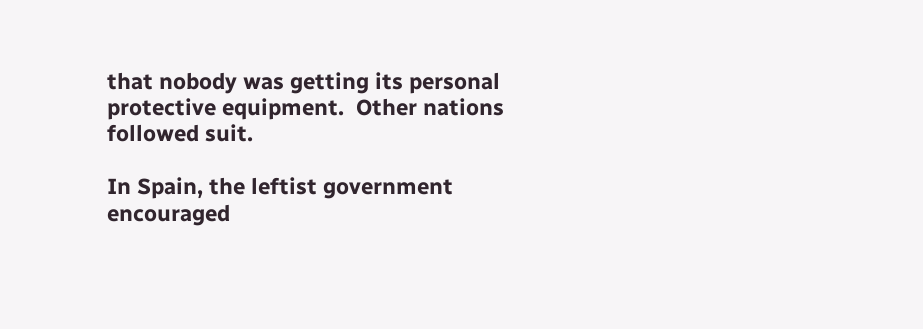that nobody was getting its personal protective equipment.  Other nations followed suit.

In Spain, the leftist government encouraged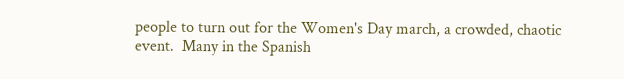people to turn out for the Women's Day march, a crowded, chaotic event.  Many in the Spanish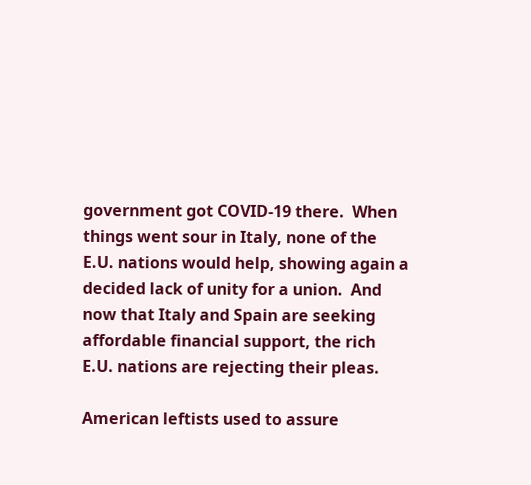government got COVID-19 there.  When things went sour in Italy, none of the E.U. nations would help, showing again a decided lack of unity for a union.  And now that Italy and Spain are seeking affordable financial support, the rich E.U. nations are rejecting their pleas.

American leftists used to assure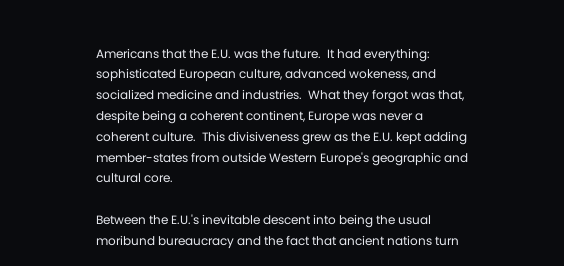Americans that the E.U. was the future.  It had everything: sophisticated European culture, advanced wokeness, and socialized medicine and industries.  What they forgot was that, despite being a coherent continent, Europe was never a coherent culture.  This divisiveness grew as the E.U. kept adding member-states from outside Western Europe's geographic and cultural core.

Between the E.U.'s inevitable descent into being the usual moribund bureaucracy and the fact that ancient nations turn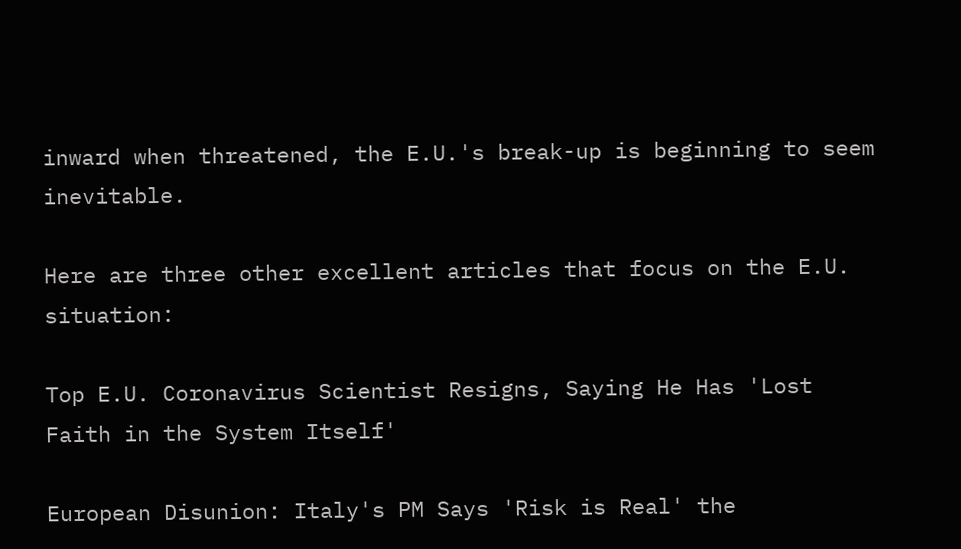inward when threatened, the E.U.'s break-up is beginning to seem inevitable.

Here are three other excellent articles that focus on the E.U. situation:

Top E.U. Coronavirus Scientist Resigns, Saying He Has 'Lost Faith in the System Itself'

European Disunion: Italy's PM Says 'Risk is Real' the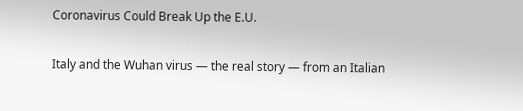Coronavirus Could Break Up the E.U.

Italy and the Wuhan virus — the real story — from an Italian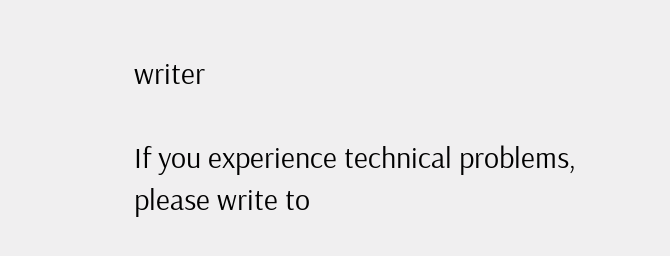writer

If you experience technical problems, please write to